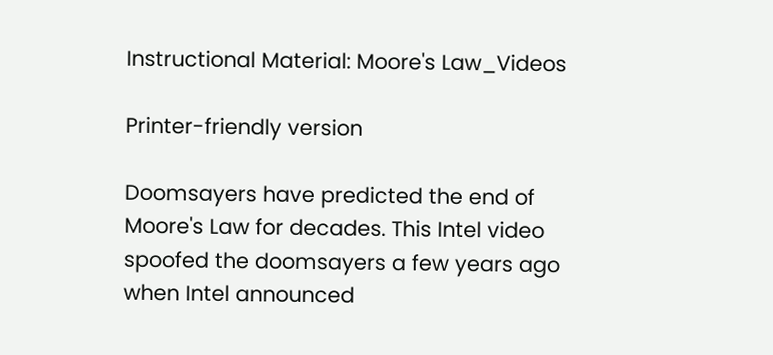Instructional Material: Moore's Law_Videos

Printer-friendly version

Doomsayers have predicted the end of Moore's Law for decades. This Intel video spoofed the doomsayers a few years ago when Intel announced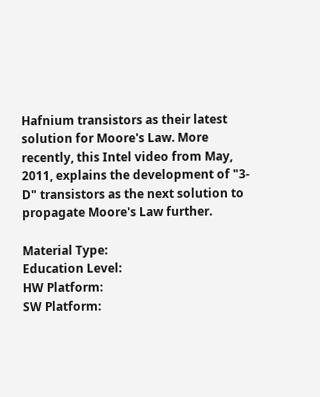Hafnium transistors as their latest solution for Moore's Law. More recently, this Intel video from May, 2011, explains the development of "3-D" transistors as the next solution to propagate Moore's Law further.

Material Type:
Education Level:
HW Platform:
SW Platform: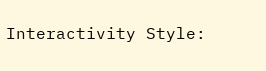Interactivity Style: